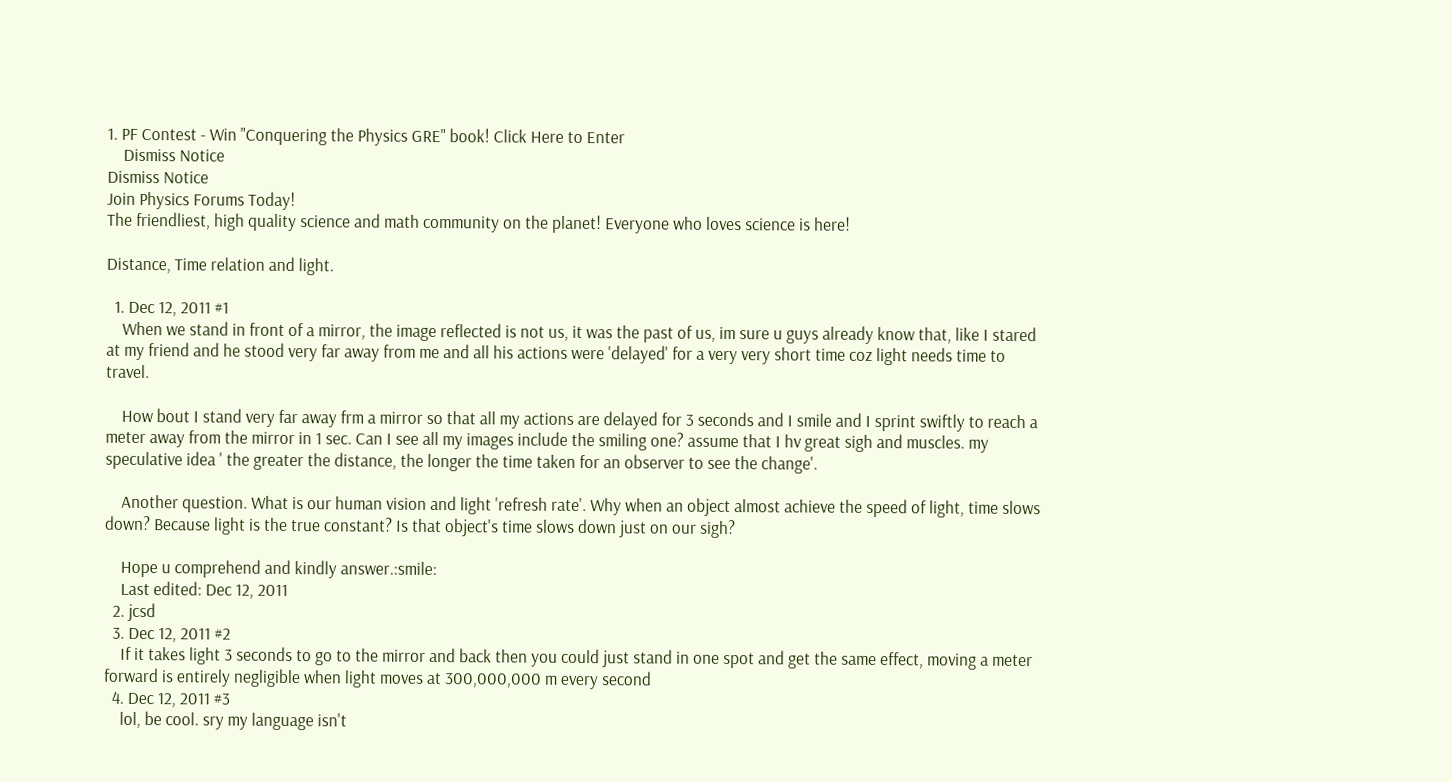1. PF Contest - Win "Conquering the Physics GRE" book! Click Here to Enter
    Dismiss Notice
Dismiss Notice
Join Physics Forums Today!
The friendliest, high quality science and math community on the planet! Everyone who loves science is here!

Distance, Time relation and light.

  1. Dec 12, 2011 #1
    When we stand in front of a mirror, the image reflected is not us, it was the past of us, im sure u guys already know that, like I stared at my friend and he stood very far away from me and all his actions were 'delayed' for a very very short time coz light needs time to travel.

    How bout I stand very far away frm a mirror so that all my actions are delayed for 3 seconds and I smile and I sprint swiftly to reach a meter away from the mirror in 1 sec. Can I see all my images include the smiling one? assume that I hv great sigh and muscles. my speculative idea ' the greater the distance, the longer the time taken for an observer to see the change'.

    Another question. What is our human vision and light 'refresh rate'. Why when an object almost achieve the speed of light, time slows down? Because light is the true constant? Is that object's time slows down just on our sigh?

    Hope u comprehend and kindly answer.:smile:
    Last edited: Dec 12, 2011
  2. jcsd
  3. Dec 12, 2011 #2
    If it takes light 3 seconds to go to the mirror and back then you could just stand in one spot and get the same effect, moving a meter forward is entirely negligible when light moves at 300,000,000 m every second
  4. Dec 12, 2011 #3
    lol, be cool. sry my language isn't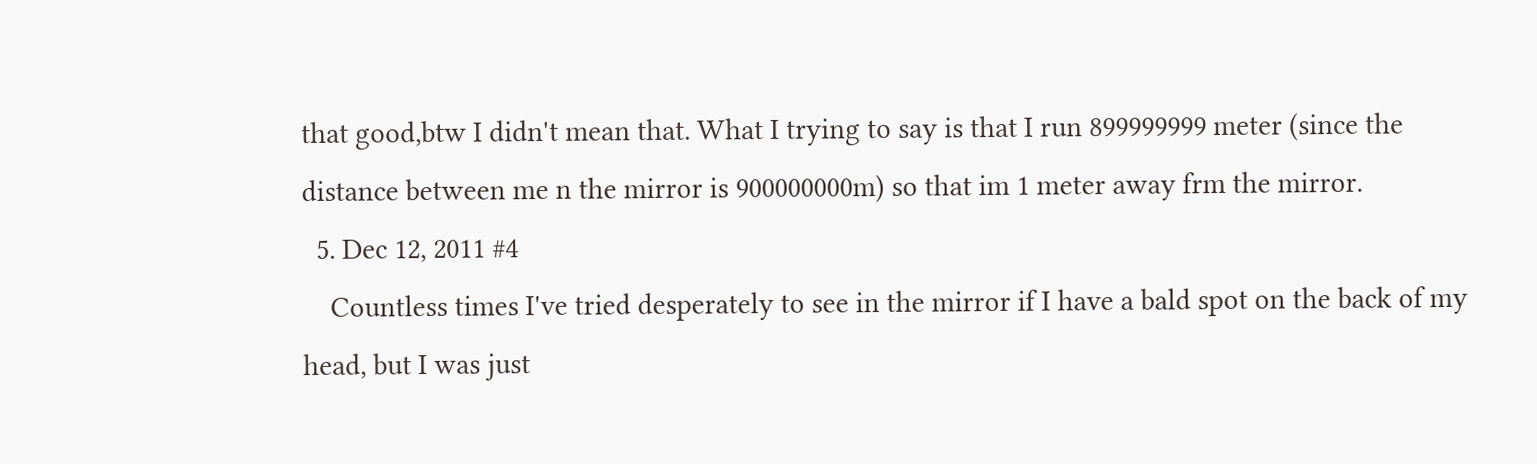that good,btw I didn't mean that. What I trying to say is that I run 899999999 meter (since the distance between me n the mirror is 900000000m) so that im 1 meter away frm the mirror.
  5. Dec 12, 2011 #4
    Countless times I've tried desperately to see in the mirror if I have a bald spot on the back of my head, but I was just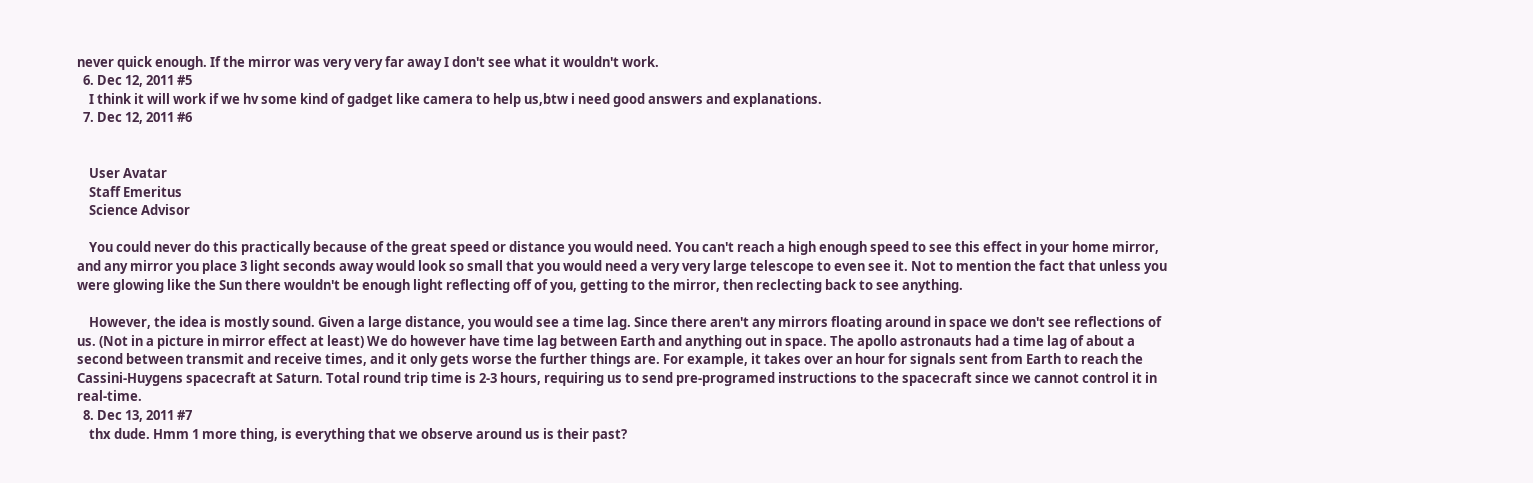never quick enough. If the mirror was very very far away I don't see what it wouldn't work.
  6. Dec 12, 2011 #5
    I think it will work if we hv some kind of gadget like camera to help us,btw i need good answers and explanations.
  7. Dec 12, 2011 #6


    User Avatar
    Staff Emeritus
    Science Advisor

    You could never do this practically because of the great speed or distance you would need. You can't reach a high enough speed to see this effect in your home mirror, and any mirror you place 3 light seconds away would look so small that you would need a very very large telescope to even see it. Not to mention the fact that unless you were glowing like the Sun there wouldn't be enough light reflecting off of you, getting to the mirror, then reclecting back to see anything.

    However, the idea is mostly sound. Given a large distance, you would see a time lag. Since there aren't any mirrors floating around in space we don't see reflections of us. (Not in a picture in mirror effect at least) We do however have time lag between Earth and anything out in space. The apollo astronauts had a time lag of about a second between transmit and receive times, and it only gets worse the further things are. For example, it takes over an hour for signals sent from Earth to reach the Cassini-Huygens spacecraft at Saturn. Total round trip time is 2-3 hours, requiring us to send pre-programed instructions to the spacecraft since we cannot control it in real-time.
  8. Dec 13, 2011 #7
    thx dude. Hmm 1 more thing, is everything that we observe around us is their past?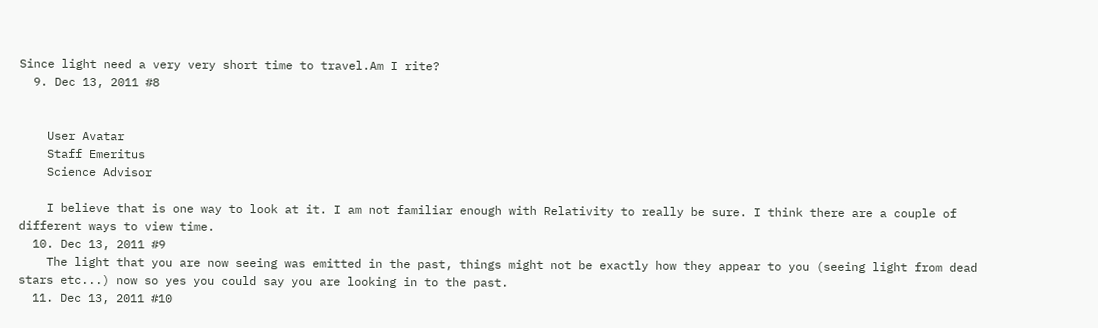Since light need a very very short time to travel.Am I rite?
  9. Dec 13, 2011 #8


    User Avatar
    Staff Emeritus
    Science Advisor

    I believe that is one way to look at it. I am not familiar enough with Relativity to really be sure. I think there are a couple of different ways to view time.
  10. Dec 13, 2011 #9
    The light that you are now seeing was emitted in the past, things might not be exactly how they appear to you (seeing light from dead stars etc...) now so yes you could say you are looking in to the past.
  11. Dec 13, 2011 #10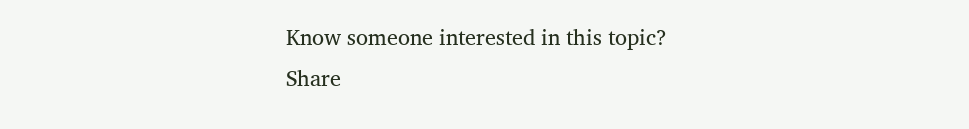Know someone interested in this topic? Share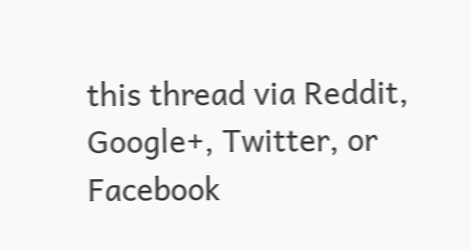this thread via Reddit, Google+, Twitter, or Facebook